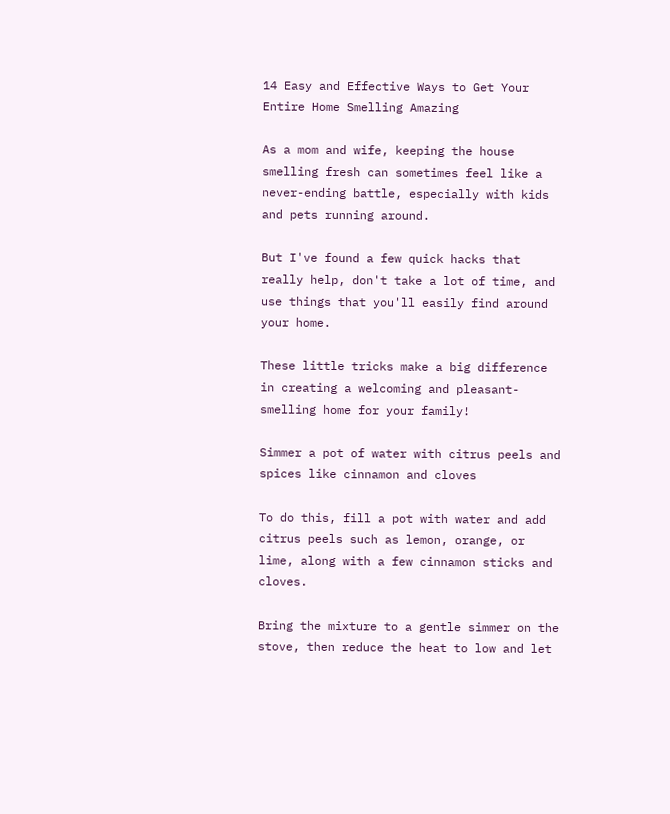14 Easy and Effective Ways to Get Your Entire Home Smelling Amazing

As a mom and wife, keeping the house smelling fresh can sometimes feel like a never-ending battle, especially with kids and pets running around.

But I've found a few quick hacks that really help, don't take a lot of time, and use things that you'll easily find around your home.

These little tricks make a big difference in creating a welcoming and pleasant-smelling home for your family!

Simmer a pot of water with citrus peels and spices like cinnamon and cloves

To do this, fill a pot with water and add citrus peels such as lemon, orange, or lime, along with a few cinnamon sticks and cloves.

Bring the mixture to a gentle simmer on the stove, then reduce the heat to low and let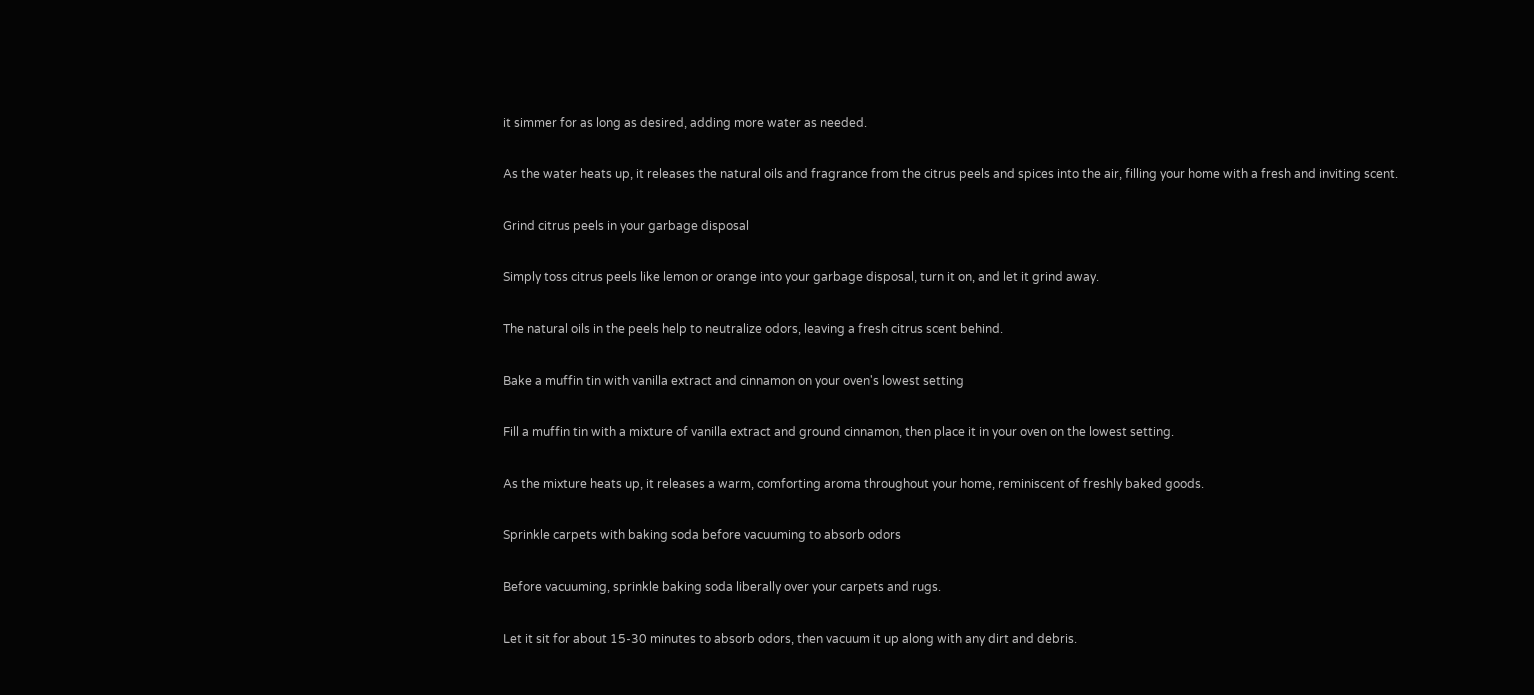it simmer for as long as desired, adding more water as needed.

As the water heats up, it releases the natural oils and fragrance from the citrus peels and spices into the air, filling your home with a fresh and inviting scent.

Grind citrus peels in your garbage disposal

Simply toss citrus peels like lemon or orange into your garbage disposal, turn it on, and let it grind away.

The natural oils in the peels help to neutralize odors, leaving a fresh citrus scent behind.

Bake a muffin tin with vanilla extract and cinnamon on your oven's lowest setting

Fill a muffin tin with a mixture of vanilla extract and ground cinnamon, then place it in your oven on the lowest setting.

As the mixture heats up, it releases a warm, comforting aroma throughout your home, reminiscent of freshly baked goods.

Sprinkle carpets with baking soda before vacuuming to absorb odors

Before vacuuming, sprinkle baking soda liberally over your carpets and rugs.

Let it sit for about 15-30 minutes to absorb odors, then vacuum it up along with any dirt and debris.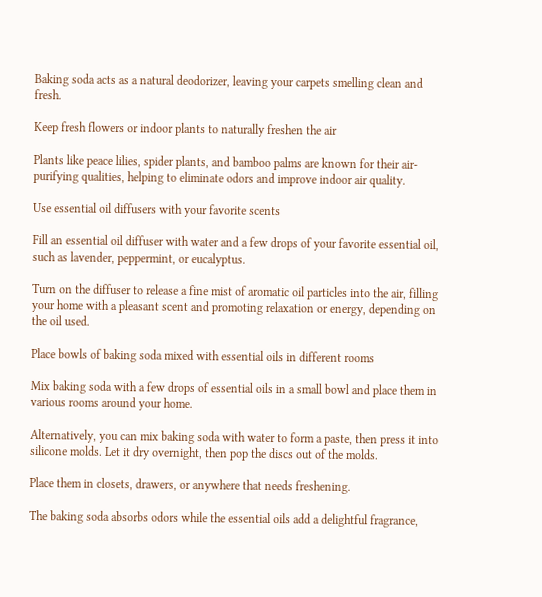Baking soda acts as a natural deodorizer, leaving your carpets smelling clean and fresh.

Keep fresh flowers or indoor plants to naturally freshen the air

Plants like peace lilies, spider plants, and bamboo palms are known for their air-purifying qualities, helping to eliminate odors and improve indoor air quality.

Use essential oil diffusers with your favorite scents

Fill an essential oil diffuser with water and a few drops of your favorite essential oil, such as lavender, peppermint, or eucalyptus.

Turn on the diffuser to release a fine mist of aromatic oil particles into the air, filling your home with a pleasant scent and promoting relaxation or energy, depending on the oil used.

Place bowls of baking soda mixed with essential oils in different rooms

Mix baking soda with a few drops of essential oils in a small bowl and place them in various rooms around your home.

Alternatively, you can mix baking soda with water to form a paste, then press it into silicone molds. Let it dry overnight, then pop the discs out of the molds.

Place them in closets, drawers, or anywhere that needs freshening.

The baking soda absorbs odors while the essential oils add a delightful fragrance,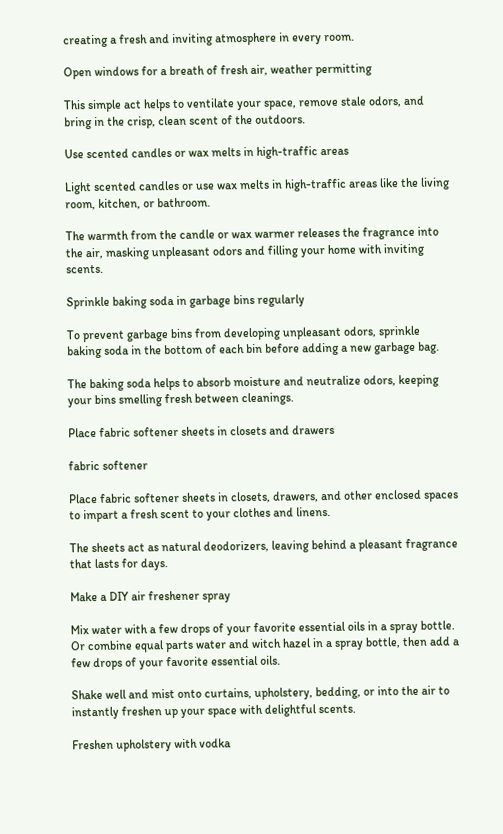creating a fresh and inviting atmosphere in every room.

Open windows for a breath of fresh air, weather permitting

This simple act helps to ventilate your space, remove stale odors, and bring in the crisp, clean scent of the outdoors.

Use scented candles or wax melts in high-traffic areas

Light scented candles or use wax melts in high-traffic areas like the living room, kitchen, or bathroom.

The warmth from the candle or wax warmer releases the fragrance into the air, masking unpleasant odors and filling your home with inviting scents.

Sprinkle baking soda in garbage bins regularly

To prevent garbage bins from developing unpleasant odors, sprinkle baking soda in the bottom of each bin before adding a new garbage bag.

The baking soda helps to absorb moisture and neutralize odors, keeping your bins smelling fresh between cleanings.

Place fabric softener sheets in closets and drawers

fabric softener

Place fabric softener sheets in closets, drawers, and other enclosed spaces to impart a fresh scent to your clothes and linens.

The sheets act as natural deodorizers, leaving behind a pleasant fragrance that lasts for days.

Make a DIY air freshener spray

Mix water with a few drops of your favorite essential oils in a spray bottle. Or combine equal parts water and witch hazel in a spray bottle, then add a few drops of your favorite essential oils.

Shake well and mist onto curtains, upholstery, bedding, or into the air to instantly freshen up your space with delightful scents.

Freshen upholstery with vodka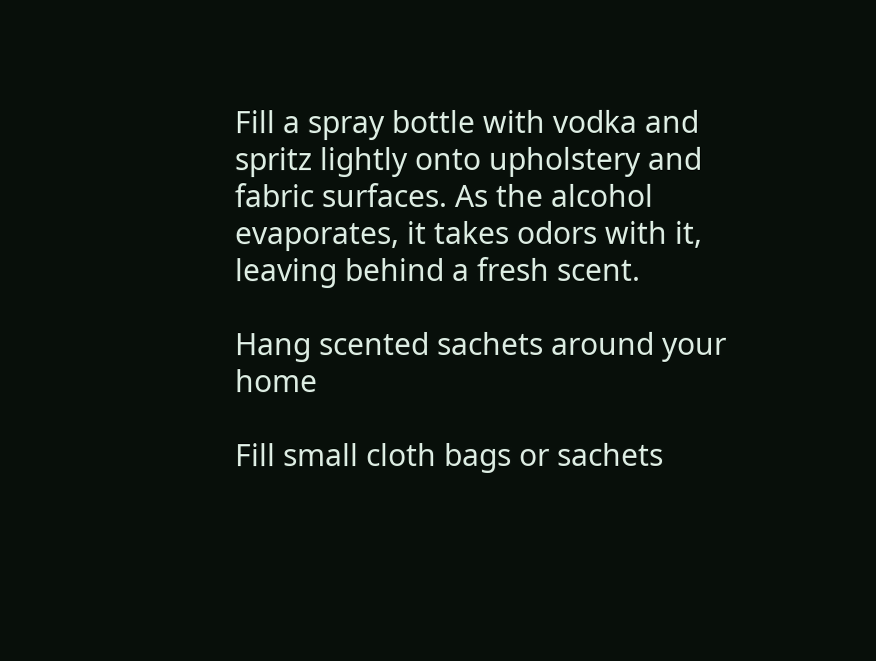Fill a spray bottle with vodka and spritz lightly onto upholstery and fabric surfaces. As the alcohol evaporates, it takes odors with it, leaving behind a fresh scent.

Hang scented sachets around your home

Fill small cloth bags or sachets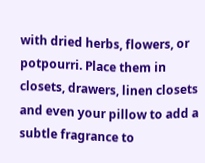with dried herbs, flowers, or potpourri. Place them in closets, drawers, linen closets and even your pillow to add a subtle fragrance to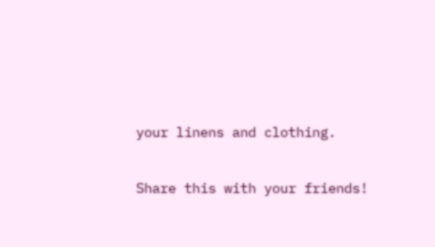your linens and clothing.

Share this with your friends!